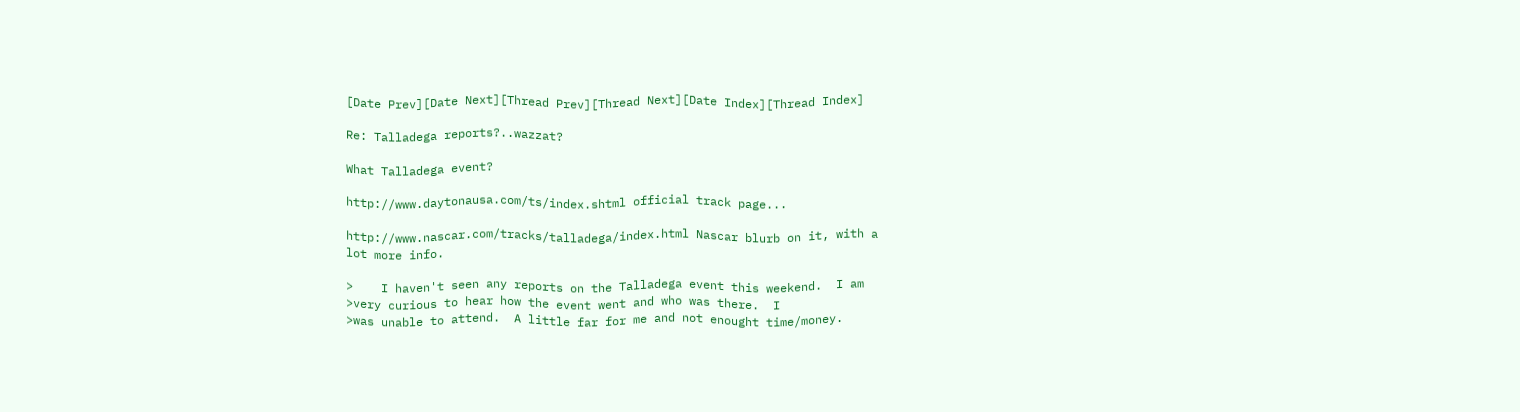[Date Prev][Date Next][Thread Prev][Thread Next][Date Index][Thread Index]

Re: Talladega reports?..wazzat?

What Talladega event?

http://www.daytonausa.com/ts/index.shtml official track page...

http://www.nascar.com/tracks/talladega/index.html Nascar blurb on it, with a
lot more info.

>    I haven't seen any reports on the Talladega event this weekend.  I am
>very curious to hear how the event went and who was there.  I
>was unable to attend.  A little far for me and not enought time/money.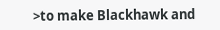>to make Blackhawk and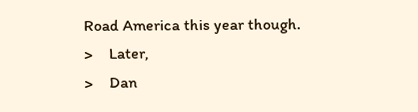Road America this year though.
>    Later,
>    Dan